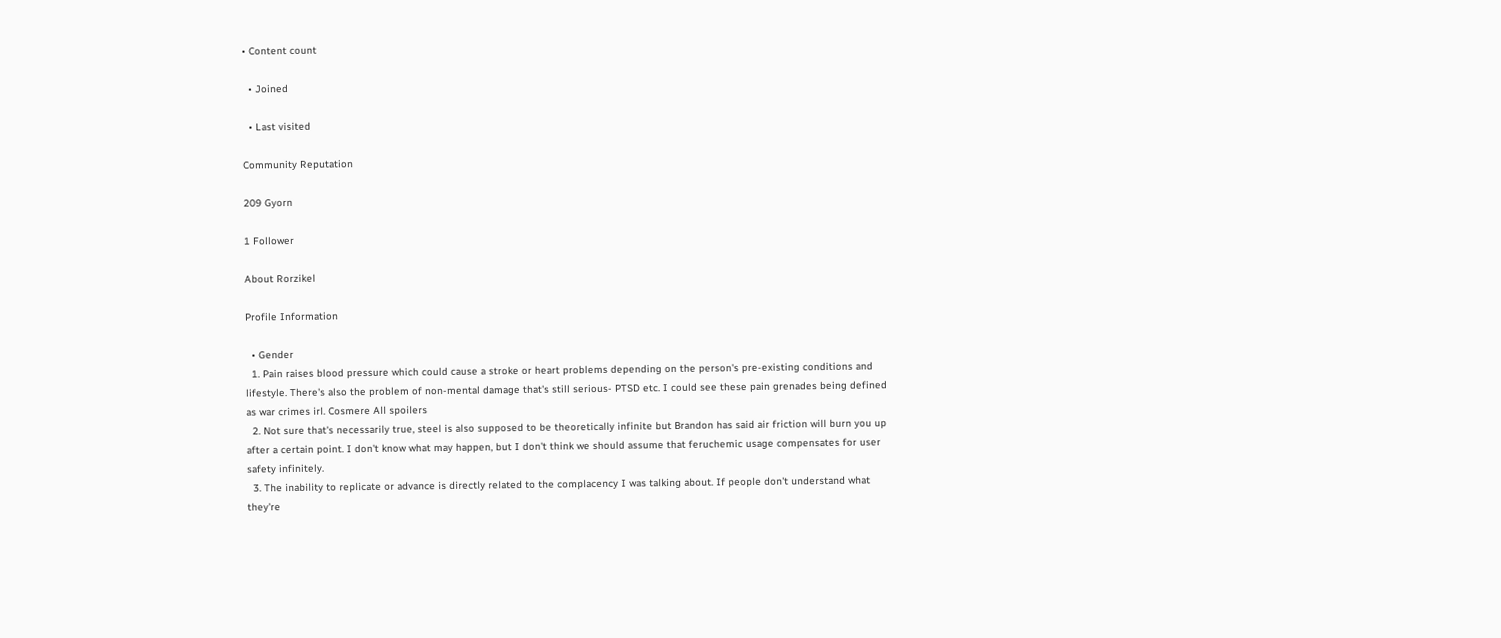• Content count

  • Joined

  • Last visited

Community Reputation

209 Gyorn

1 Follower

About Rorzikel

Profile Information

  • Gender
  1. Pain raises blood pressure which could cause a stroke or heart problems depending on the person's pre-existing conditions and lifestyle. There's also the problem of non-mental damage that's still serious- PTSD etc. I could see these pain grenades being defined as war crimes irl. Cosmere All spoilers
  2. Not sure that's necessarily true, steel is also supposed to be theoretically infinite but Brandon has said air friction will burn you up after a certain point. I don't know what may happen, but I don't think we should assume that feruchemic usage compensates for user safety infinitely.
  3. The inability to replicate or advance is directly related to the complacency I was talking about. If people don't understand what they're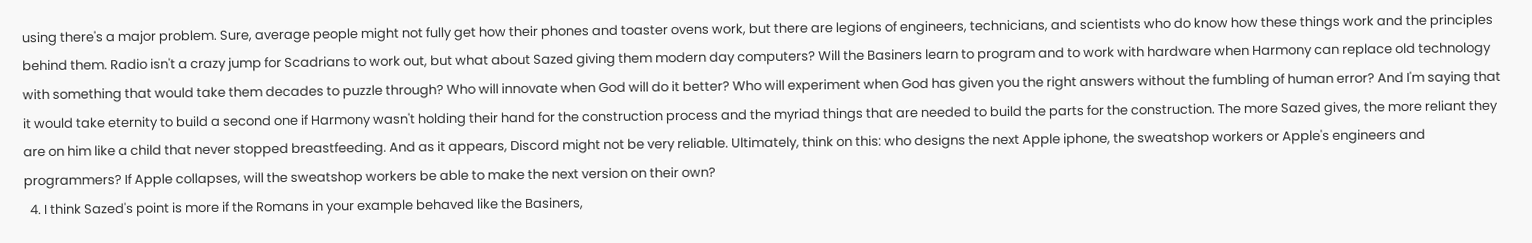using there's a major problem. Sure, average people might not fully get how their phones and toaster ovens work, but there are legions of engineers, technicians, and scientists who do know how these things work and the principles behind them. Radio isn't a crazy jump for Scadrians to work out, but what about Sazed giving them modern day computers? Will the Basiners learn to program and to work with hardware when Harmony can replace old technology with something that would take them decades to puzzle through? Who will innovate when God will do it better? Who will experiment when God has given you the right answers without the fumbling of human error? And I'm saying that it would take eternity to build a second one if Harmony wasn't holding their hand for the construction process and the myriad things that are needed to build the parts for the construction. The more Sazed gives, the more reliant they are on him like a child that never stopped breastfeeding. And as it appears, Discord might not be very reliable. Ultimately, think on this: who designs the next Apple iphone, the sweatshop workers or Apple's engineers and programmers? If Apple collapses, will the sweatshop workers be able to make the next version on their own?
  4. I think Sazed's point is more if the Romans in your example behaved like the Basiners,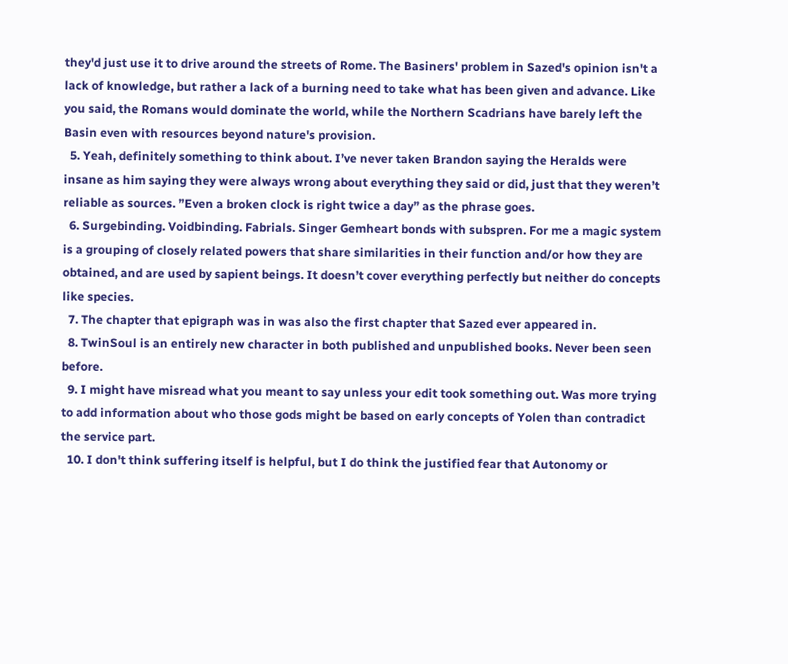they'd just use it to drive around the streets of Rome. The Basiners' problem in Sazed's opinion isn't a lack of knowledge, but rather a lack of a burning need to take what has been given and advance. Like you said, the Romans would dominate the world, while the Northern Scadrians have barely left the Basin even with resources beyond nature's provision.
  5. Yeah, definitely something to think about. I’ve never taken Brandon saying the Heralds were insane as him saying they were always wrong about everything they said or did, just that they weren’t reliable as sources. ”Even a broken clock is right twice a day” as the phrase goes.
  6. Surgebinding. Voidbinding. Fabrials. Singer Gemheart bonds with subspren. For me a magic system is a grouping of closely related powers that share similarities in their function and/or how they are obtained, and are used by sapient beings. It doesn’t cover everything perfectly but neither do concepts like species.
  7. The chapter that epigraph was in was also the first chapter that Sazed ever appeared in.
  8. TwinSoul is an entirely new character in both published and unpublished books. Never been seen before.
  9. I might have misread what you meant to say unless your edit took something out. Was more trying to add information about who those gods might be based on early concepts of Yolen than contradict the service part.
  10. I don't think suffering itself is helpful, but I do think the justified fear that Autonomy or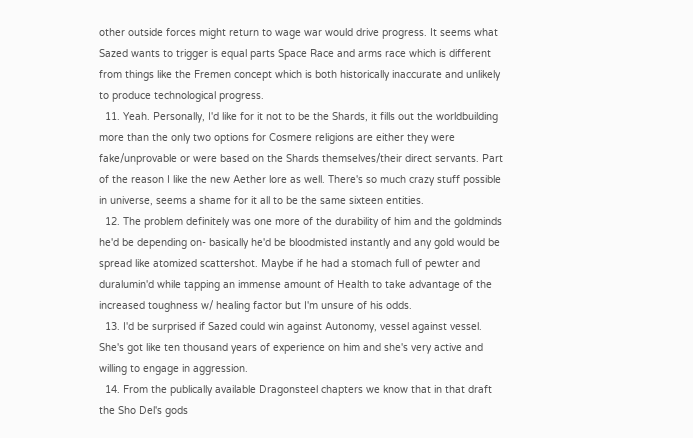other outside forces might return to wage war would drive progress. It seems what Sazed wants to trigger is equal parts Space Race and arms race which is different from things like the Fremen concept which is both historically inaccurate and unlikely to produce technological progress.
  11. Yeah. Personally, I'd like for it not to be the Shards, it fills out the worldbuilding more than the only two options for Cosmere religions are either they were fake/unprovable or were based on the Shards themselves/their direct servants. Part of the reason I like the new Aether lore as well. There's so much crazy stuff possible in universe, seems a shame for it all to be the same sixteen entities.
  12. The problem definitely was one more of the durability of him and the goldminds he'd be depending on- basically he'd be bloodmisted instantly and any gold would be spread like atomized scattershot. Maybe if he had a stomach full of pewter and duralumin'd while tapping an immense amount of Health to take advantage of the increased toughness w/ healing factor but I'm unsure of his odds.
  13. I'd be surprised if Sazed could win against Autonomy, vessel against vessel. She's got like ten thousand years of experience on him and she's very active and willing to engage in aggression.
  14. From the publically available Dragonsteel chapters we know that in that draft the Sho Del's gods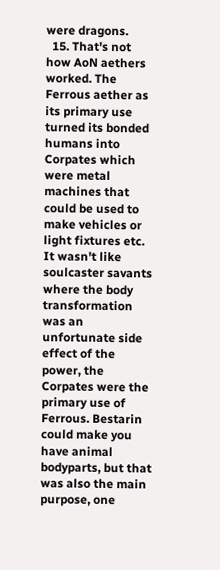were dragons.
  15. That's not how AoN aethers worked. The Ferrous aether as its primary use turned its bonded humans into Corpates which were metal machines that could be used to make vehicles or light fixtures etc. It wasn't like soulcaster savants where the body transformation was an unfortunate side effect of the power, the Corpates were the primary use of Ferrous. Bestarin could make you have animal bodyparts, but that was also the main purpose, one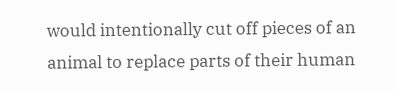would intentionally cut off pieces of an animal to replace parts of their human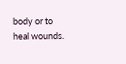body or to heal wounds.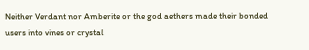Neither Verdant nor Amberite or the god aethers made their bonded users into vines or crystal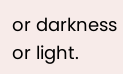or darkness or light.